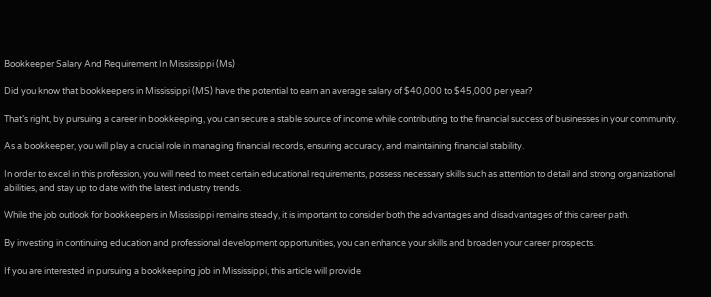Bookkeeper Salary And Requirement In Mississippi (Ms)

Did you know that bookkeepers in Mississippi (MS) have the potential to earn an average salary of $40,000 to $45,000 per year?

That’s right, by pursuing a career in bookkeeping, you can secure a stable source of income while contributing to the financial success of businesses in your community.

As a bookkeeper, you will play a crucial role in managing financial records, ensuring accuracy, and maintaining financial stability.

In order to excel in this profession, you will need to meet certain educational requirements, possess necessary skills such as attention to detail and strong organizational abilities, and stay up to date with the latest industry trends.

While the job outlook for bookkeepers in Mississippi remains steady, it is important to consider both the advantages and disadvantages of this career path.

By investing in continuing education and professional development opportunities, you can enhance your skills and broaden your career prospects.

If you are interested in pursuing a bookkeeping job in Mississippi, this article will provide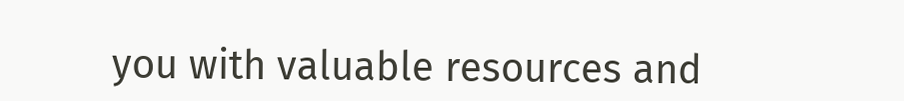you with valuable resources and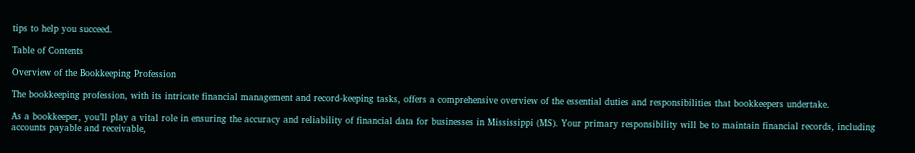tips to help you succeed.

Table of Contents

Overview of the Bookkeeping Profession

The bookkeeping profession, with its intricate financial management and record-keeping tasks, offers a comprehensive overview of the essential duties and responsibilities that bookkeepers undertake.

As a bookkeeper, you’ll play a vital role in ensuring the accuracy and reliability of financial data for businesses in Mississippi (MS). Your primary responsibility will be to maintain financial records, including accounts payable and receivable,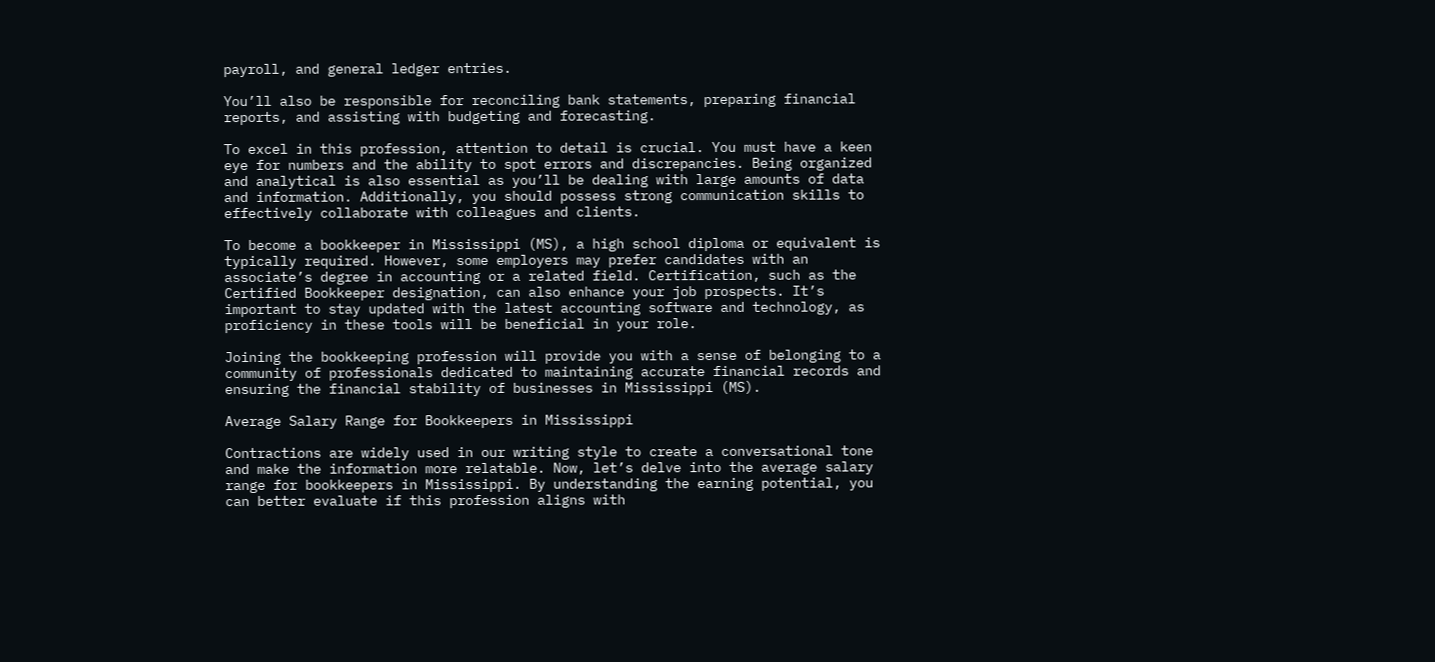payroll, and general ledger entries.

You’ll also be responsible for reconciling bank statements, preparing financial reports, and assisting with budgeting and forecasting.

To excel in this profession, attention to detail is crucial. You must have a keen eye for numbers and the ability to spot errors and discrepancies. Being organized and analytical is also essential as you’ll be dealing with large amounts of data and information. Additionally, you should possess strong communication skills to effectively collaborate with colleagues and clients.

To become a bookkeeper in Mississippi (MS), a high school diploma or equivalent is typically required. However, some employers may prefer candidates with an associate’s degree in accounting or a related field. Certification, such as the Certified Bookkeeper designation, can also enhance your job prospects. It’s important to stay updated with the latest accounting software and technology, as proficiency in these tools will be beneficial in your role.

Joining the bookkeeping profession will provide you with a sense of belonging to a community of professionals dedicated to maintaining accurate financial records and ensuring the financial stability of businesses in Mississippi (MS).

Average Salary Range for Bookkeepers in Mississippi

Contractions are widely used in our writing style to create a conversational tone and make the information more relatable. Now, let’s delve into the average salary range for bookkeepers in Mississippi. By understanding the earning potential, you can better evaluate if this profession aligns with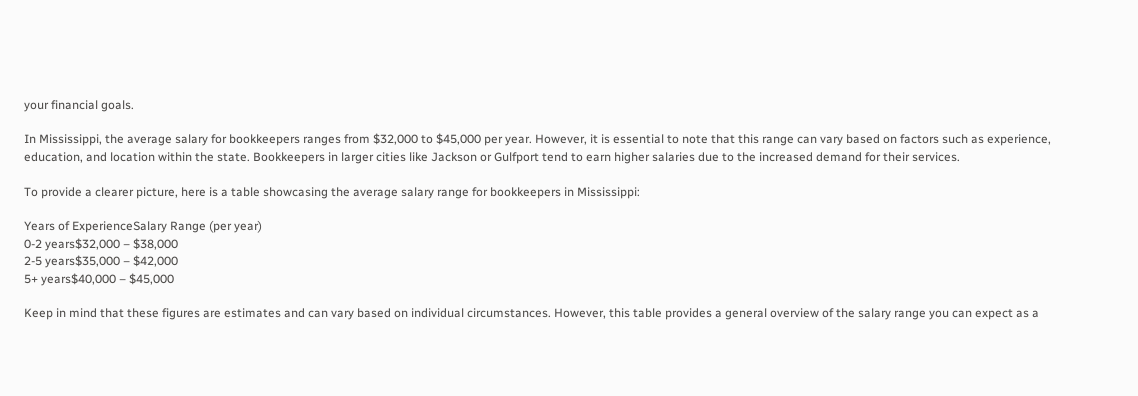your financial goals.

In Mississippi, the average salary for bookkeepers ranges from $32,000 to $45,000 per year. However, it is essential to note that this range can vary based on factors such as experience, education, and location within the state. Bookkeepers in larger cities like Jackson or Gulfport tend to earn higher salaries due to the increased demand for their services.

To provide a clearer picture, here is a table showcasing the average salary range for bookkeepers in Mississippi:

Years of ExperienceSalary Range (per year)
0-2 years$32,000 – $38,000
2-5 years$35,000 – $42,000
5+ years$40,000 – $45,000

Keep in mind that these figures are estimates and can vary based on individual circumstances. However, this table provides a general overview of the salary range you can expect as a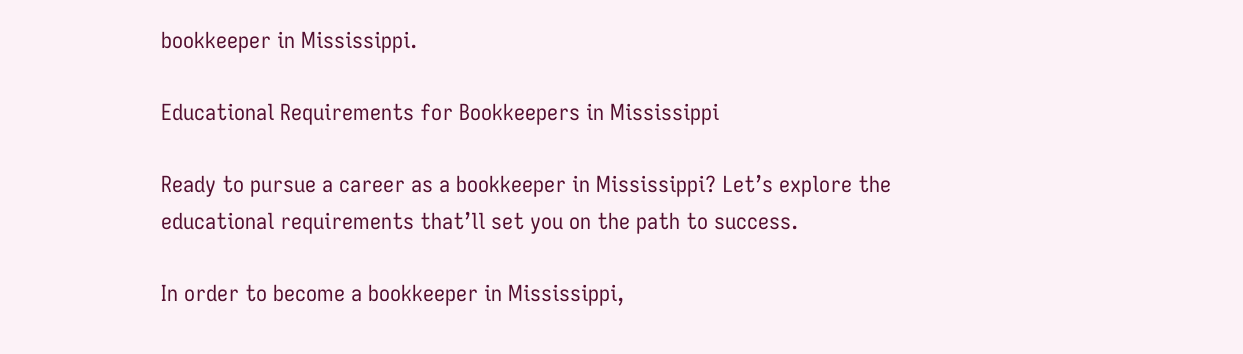bookkeeper in Mississippi.

Educational Requirements for Bookkeepers in Mississippi

Ready to pursue a career as a bookkeeper in Mississippi? Let’s explore the educational requirements that’ll set you on the path to success.

In order to become a bookkeeper in Mississippi,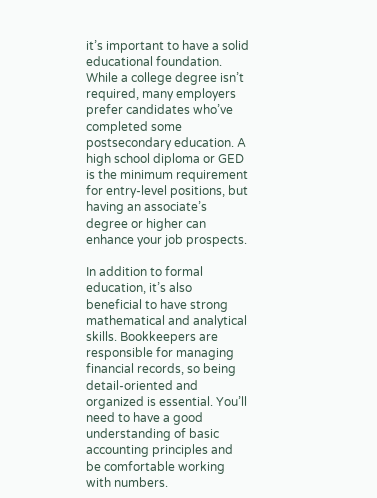it’s important to have a solid educational foundation. While a college degree isn’t required, many employers prefer candidates who’ve completed some postsecondary education. A high school diploma or GED is the minimum requirement for entry-level positions, but having an associate’s degree or higher can enhance your job prospects.

In addition to formal education, it’s also beneficial to have strong mathematical and analytical skills. Bookkeepers are responsible for managing financial records, so being detail-oriented and organized is essential. You’ll need to have a good understanding of basic accounting principles and be comfortable working with numbers.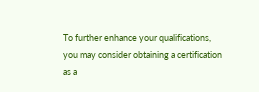To further enhance your qualifications, you may consider obtaining a certification as a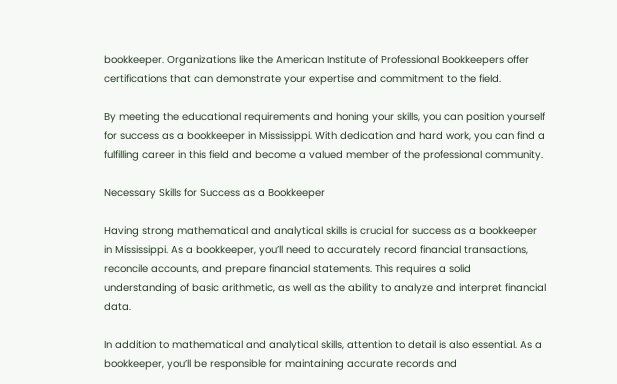bookkeeper. Organizations like the American Institute of Professional Bookkeepers offer certifications that can demonstrate your expertise and commitment to the field.

By meeting the educational requirements and honing your skills, you can position yourself for success as a bookkeeper in Mississippi. With dedication and hard work, you can find a fulfilling career in this field and become a valued member of the professional community.

Necessary Skills for Success as a Bookkeeper

Having strong mathematical and analytical skills is crucial for success as a bookkeeper in Mississippi. As a bookkeeper, you’ll need to accurately record financial transactions, reconcile accounts, and prepare financial statements. This requires a solid understanding of basic arithmetic, as well as the ability to analyze and interpret financial data.

In addition to mathematical and analytical skills, attention to detail is also essential. As a bookkeeper, you’ll be responsible for maintaining accurate records and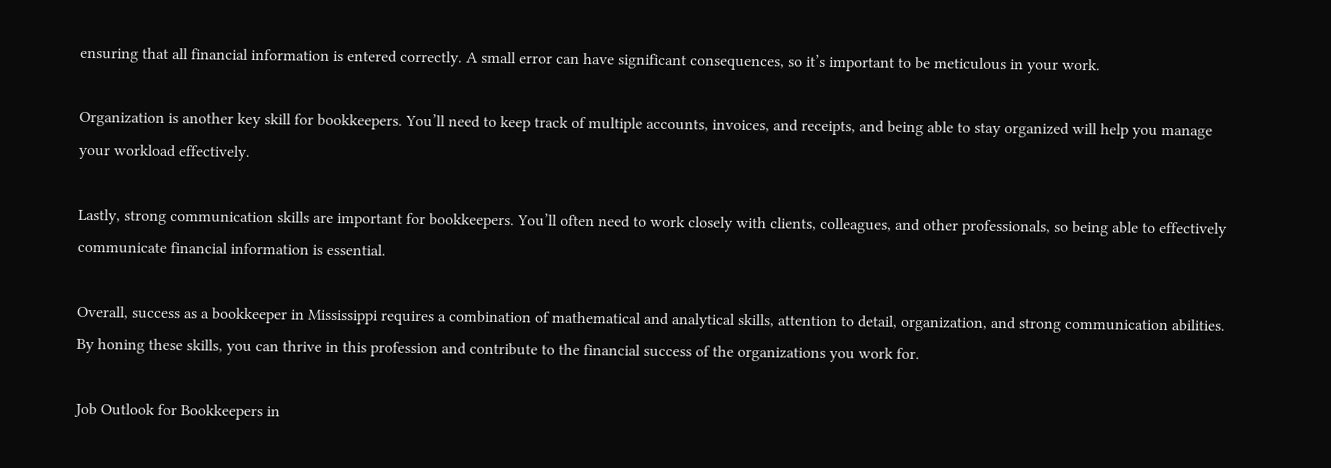ensuring that all financial information is entered correctly. A small error can have significant consequences, so it’s important to be meticulous in your work.

Organization is another key skill for bookkeepers. You’ll need to keep track of multiple accounts, invoices, and receipts, and being able to stay organized will help you manage your workload effectively.

Lastly, strong communication skills are important for bookkeepers. You’ll often need to work closely with clients, colleagues, and other professionals, so being able to effectively communicate financial information is essential.

Overall, success as a bookkeeper in Mississippi requires a combination of mathematical and analytical skills, attention to detail, organization, and strong communication abilities. By honing these skills, you can thrive in this profession and contribute to the financial success of the organizations you work for.

Job Outlook for Bookkeepers in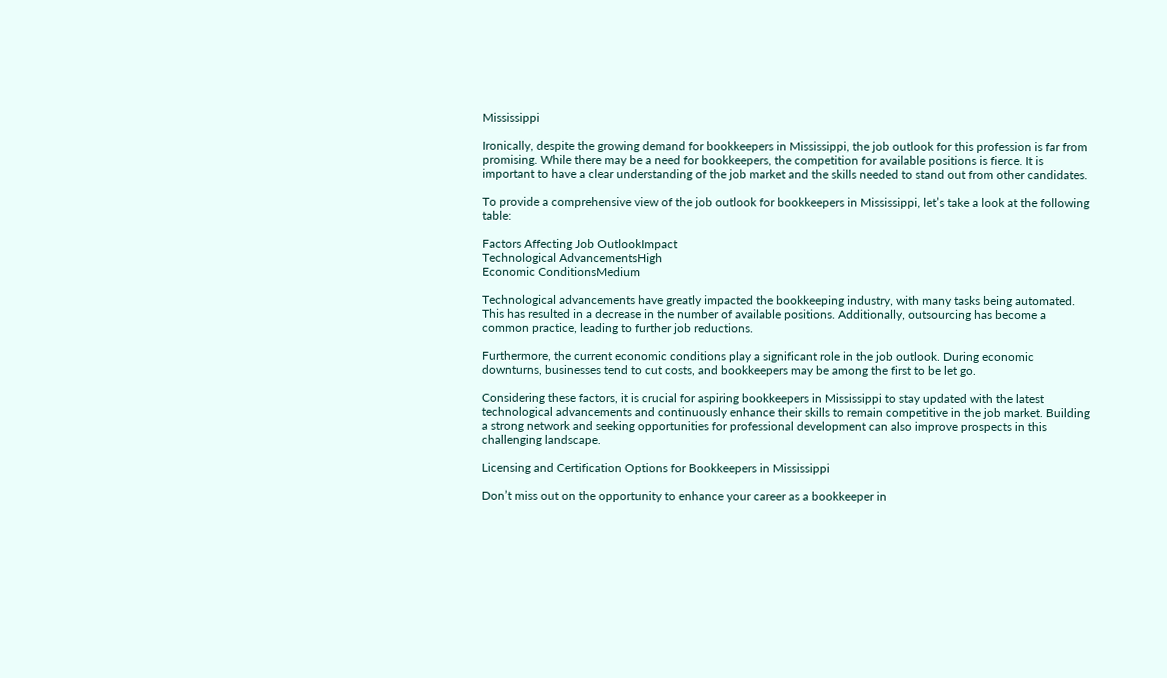Mississippi

Ironically, despite the growing demand for bookkeepers in Mississippi, the job outlook for this profession is far from promising. While there may be a need for bookkeepers, the competition for available positions is fierce. It is important to have a clear understanding of the job market and the skills needed to stand out from other candidates.

To provide a comprehensive view of the job outlook for bookkeepers in Mississippi, let’s take a look at the following table:

Factors Affecting Job OutlookImpact
Technological AdvancementsHigh
Economic ConditionsMedium

Technological advancements have greatly impacted the bookkeeping industry, with many tasks being automated. This has resulted in a decrease in the number of available positions. Additionally, outsourcing has become a common practice, leading to further job reductions.

Furthermore, the current economic conditions play a significant role in the job outlook. During economic downturns, businesses tend to cut costs, and bookkeepers may be among the first to be let go.

Considering these factors, it is crucial for aspiring bookkeepers in Mississippi to stay updated with the latest technological advancements and continuously enhance their skills to remain competitive in the job market. Building a strong network and seeking opportunities for professional development can also improve prospects in this challenging landscape.

Licensing and Certification Options for Bookkeepers in Mississippi

Don’t miss out on the opportunity to enhance your career as a bookkeeper in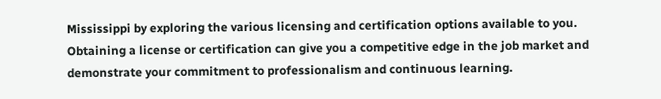Mississippi by exploring the various licensing and certification options available to you. Obtaining a license or certification can give you a competitive edge in the job market and demonstrate your commitment to professionalism and continuous learning.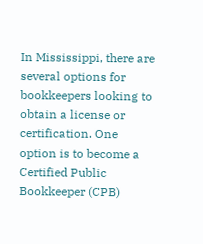In Mississippi, there are several options for bookkeepers looking to obtain a license or certification. One option is to become a Certified Public Bookkeeper (CPB)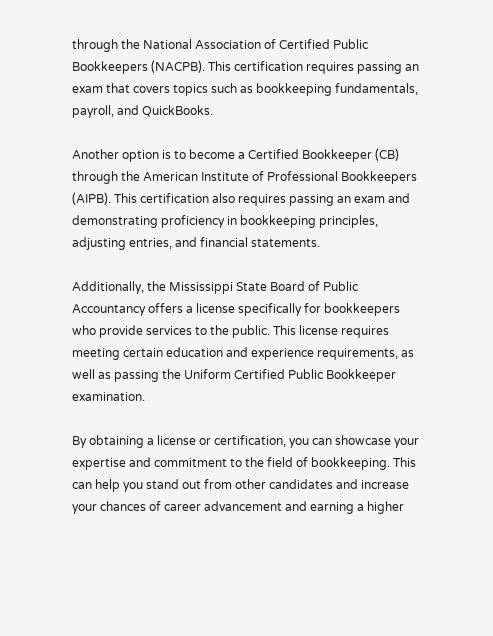through the National Association of Certified Public Bookkeepers (NACPB). This certification requires passing an exam that covers topics such as bookkeeping fundamentals, payroll, and QuickBooks.

Another option is to become a Certified Bookkeeper (CB) through the American Institute of Professional Bookkeepers (AIPB). This certification also requires passing an exam and demonstrating proficiency in bookkeeping principles, adjusting entries, and financial statements.

Additionally, the Mississippi State Board of Public Accountancy offers a license specifically for bookkeepers who provide services to the public. This license requires meeting certain education and experience requirements, as well as passing the Uniform Certified Public Bookkeeper examination.

By obtaining a license or certification, you can showcase your expertise and commitment to the field of bookkeeping. This can help you stand out from other candidates and increase your chances of career advancement and earning a higher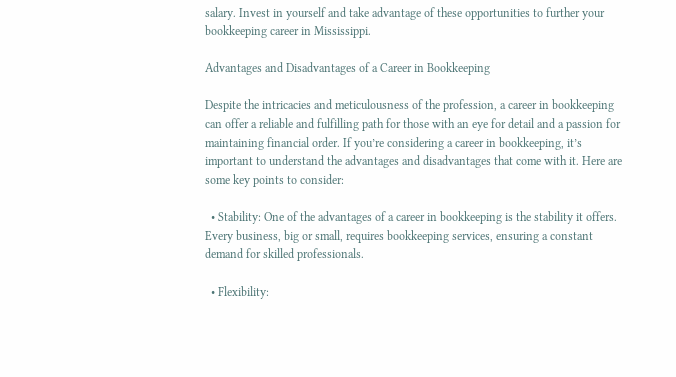salary. Invest in yourself and take advantage of these opportunities to further your bookkeeping career in Mississippi.

Advantages and Disadvantages of a Career in Bookkeeping

Despite the intricacies and meticulousness of the profession, a career in bookkeeping can offer a reliable and fulfilling path for those with an eye for detail and a passion for maintaining financial order. If you’re considering a career in bookkeeping, it’s important to understand the advantages and disadvantages that come with it. Here are some key points to consider:

  • Stability: One of the advantages of a career in bookkeeping is the stability it offers. Every business, big or small, requires bookkeeping services, ensuring a constant demand for skilled professionals.

  • Flexibility: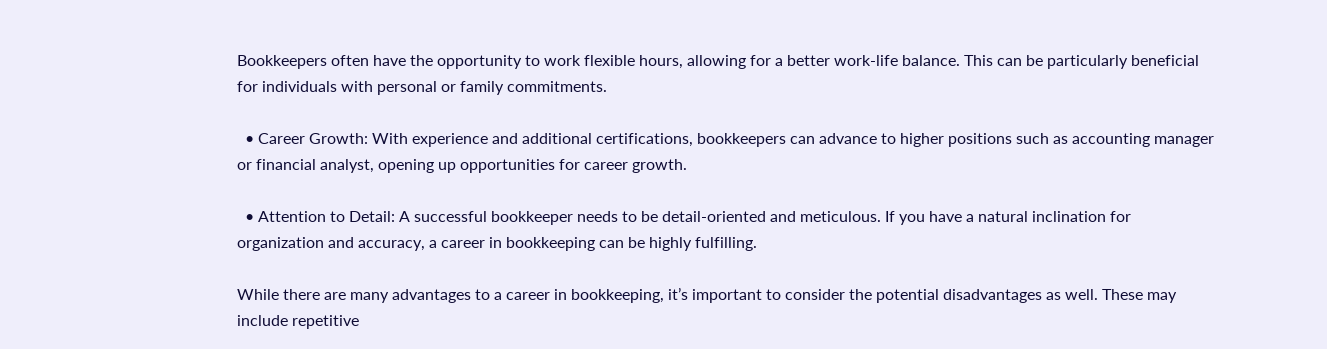Bookkeepers often have the opportunity to work flexible hours, allowing for a better work-life balance. This can be particularly beneficial for individuals with personal or family commitments.

  • Career Growth: With experience and additional certifications, bookkeepers can advance to higher positions such as accounting manager or financial analyst, opening up opportunities for career growth.

  • Attention to Detail: A successful bookkeeper needs to be detail-oriented and meticulous. If you have a natural inclination for organization and accuracy, a career in bookkeeping can be highly fulfilling.

While there are many advantages to a career in bookkeeping, it’s important to consider the potential disadvantages as well. These may include repetitive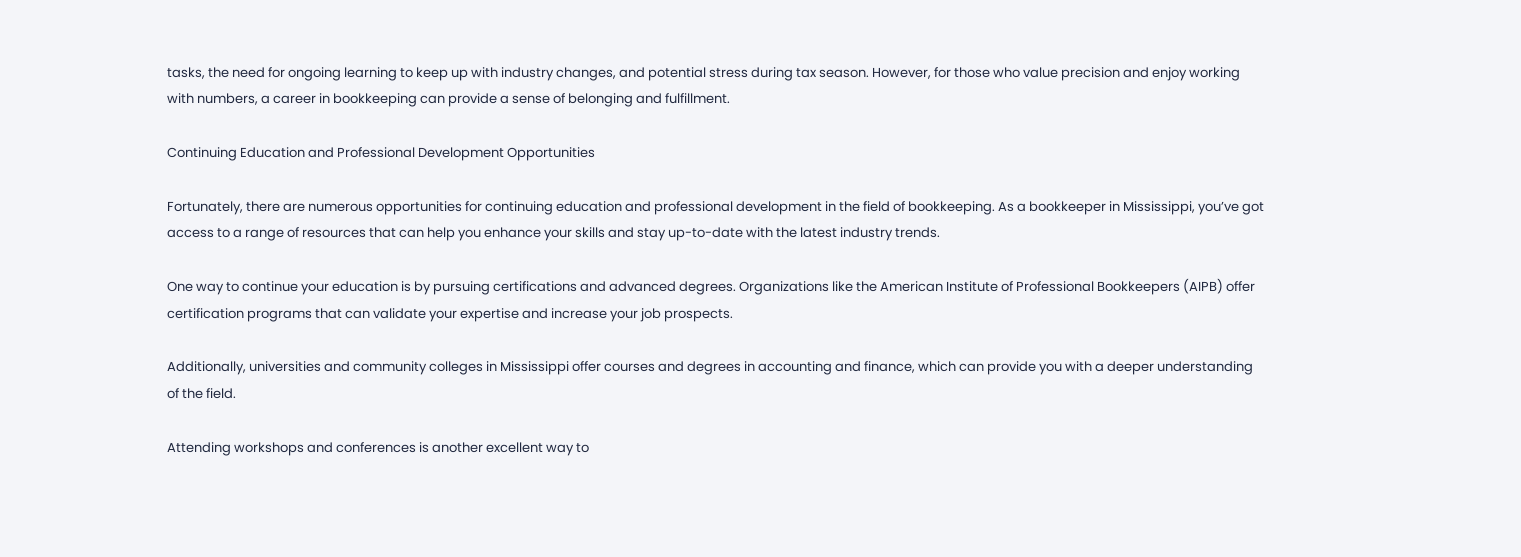tasks, the need for ongoing learning to keep up with industry changes, and potential stress during tax season. However, for those who value precision and enjoy working with numbers, a career in bookkeeping can provide a sense of belonging and fulfillment.

Continuing Education and Professional Development Opportunities

Fortunately, there are numerous opportunities for continuing education and professional development in the field of bookkeeping. As a bookkeeper in Mississippi, you’ve got access to a range of resources that can help you enhance your skills and stay up-to-date with the latest industry trends.

One way to continue your education is by pursuing certifications and advanced degrees. Organizations like the American Institute of Professional Bookkeepers (AIPB) offer certification programs that can validate your expertise and increase your job prospects.

Additionally, universities and community colleges in Mississippi offer courses and degrees in accounting and finance, which can provide you with a deeper understanding of the field.

Attending workshops and conferences is another excellent way to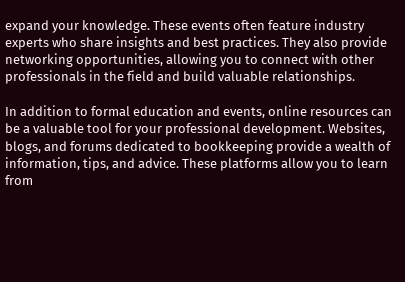expand your knowledge. These events often feature industry experts who share insights and best practices. They also provide networking opportunities, allowing you to connect with other professionals in the field and build valuable relationships.

In addition to formal education and events, online resources can be a valuable tool for your professional development. Websites, blogs, and forums dedicated to bookkeeping provide a wealth of information, tips, and advice. These platforms allow you to learn from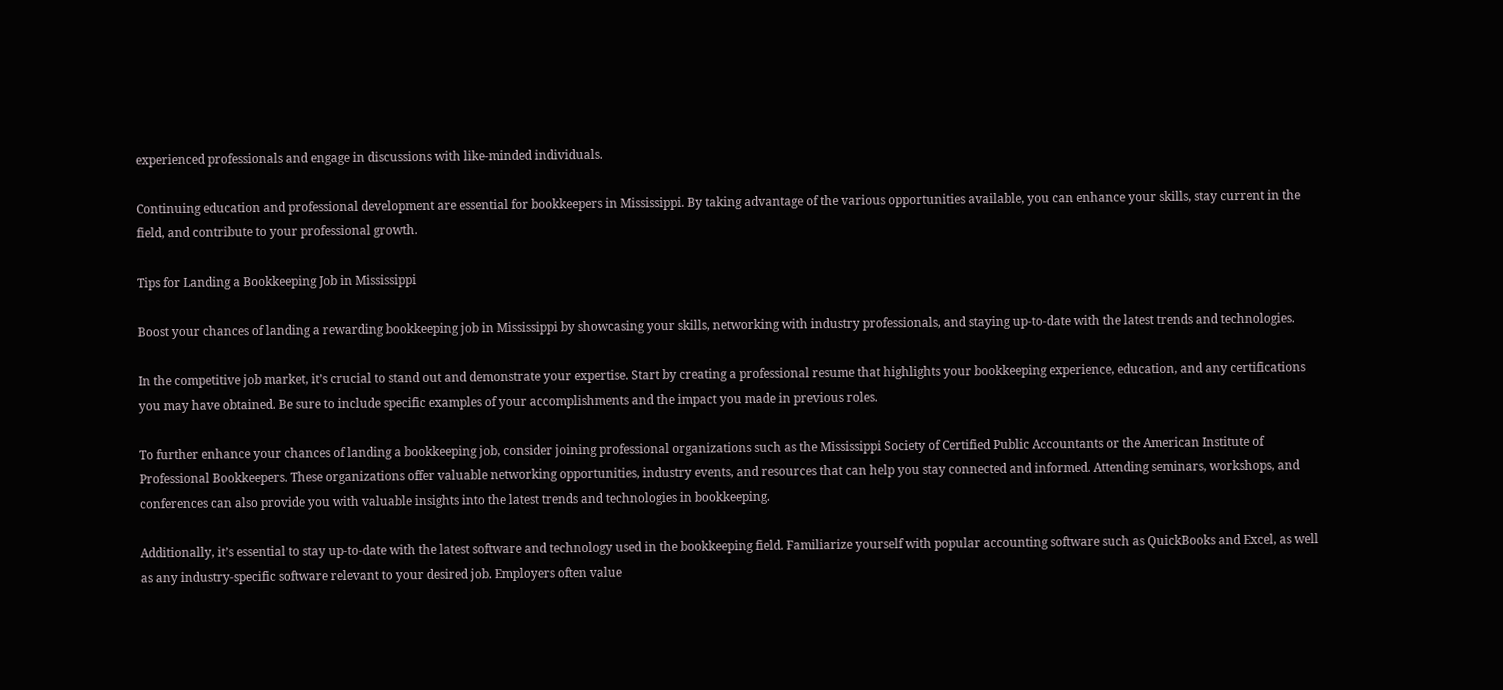experienced professionals and engage in discussions with like-minded individuals.

Continuing education and professional development are essential for bookkeepers in Mississippi. By taking advantage of the various opportunities available, you can enhance your skills, stay current in the field, and contribute to your professional growth.

Tips for Landing a Bookkeeping Job in Mississippi

Boost your chances of landing a rewarding bookkeeping job in Mississippi by showcasing your skills, networking with industry professionals, and staying up-to-date with the latest trends and technologies.

In the competitive job market, it’s crucial to stand out and demonstrate your expertise. Start by creating a professional resume that highlights your bookkeeping experience, education, and any certifications you may have obtained. Be sure to include specific examples of your accomplishments and the impact you made in previous roles.

To further enhance your chances of landing a bookkeeping job, consider joining professional organizations such as the Mississippi Society of Certified Public Accountants or the American Institute of Professional Bookkeepers. These organizations offer valuable networking opportunities, industry events, and resources that can help you stay connected and informed. Attending seminars, workshops, and conferences can also provide you with valuable insights into the latest trends and technologies in bookkeeping.

Additionally, it’s essential to stay up-to-date with the latest software and technology used in the bookkeeping field. Familiarize yourself with popular accounting software such as QuickBooks and Excel, as well as any industry-specific software relevant to your desired job. Employers often value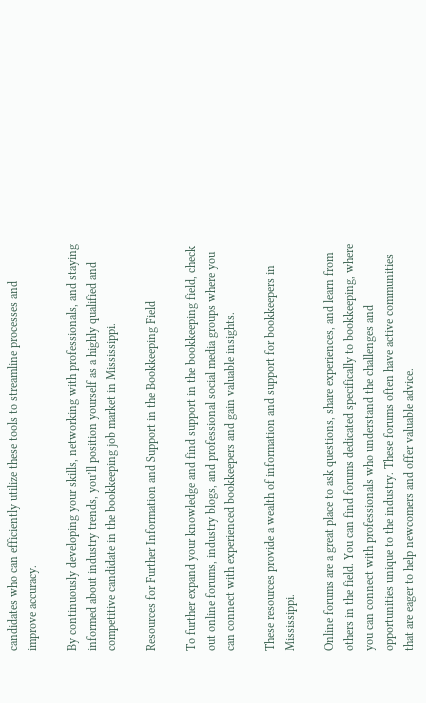candidates who can efficiently utilize these tools to streamline processes and improve accuracy.

By continuously developing your skills, networking with professionals, and staying informed about industry trends, you’ll position yourself as a highly qualified and competitive candidate in the bookkeeping job market in Mississippi.

Resources for Further Information and Support in the Bookkeeping Field

To further expand your knowledge and find support in the bookkeeping field, check out online forums, industry blogs, and professional social media groups where you can connect with experienced bookkeepers and gain valuable insights.

These resources provide a wealth of information and support for bookkeepers in Mississippi.

Online forums are a great place to ask questions, share experiences, and learn from others in the field. You can find forums dedicated specifically to bookkeeping, where you can connect with professionals who understand the challenges and opportunities unique to the industry. These forums often have active communities that are eager to help newcomers and offer valuable advice.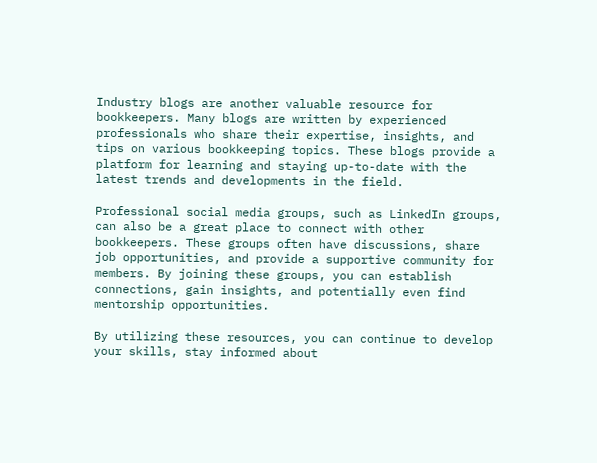Industry blogs are another valuable resource for bookkeepers. Many blogs are written by experienced professionals who share their expertise, insights, and tips on various bookkeeping topics. These blogs provide a platform for learning and staying up-to-date with the latest trends and developments in the field.

Professional social media groups, such as LinkedIn groups, can also be a great place to connect with other bookkeepers. These groups often have discussions, share job opportunities, and provide a supportive community for members. By joining these groups, you can establish connections, gain insights, and potentially even find mentorship opportunities.

By utilizing these resources, you can continue to develop your skills, stay informed about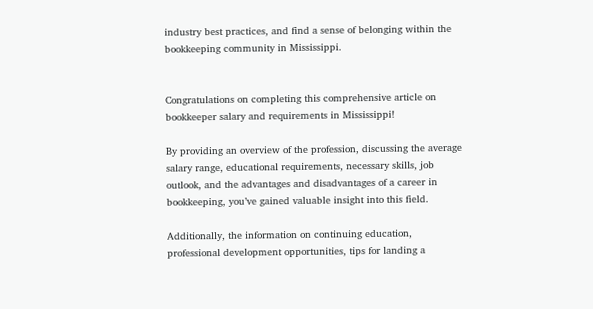industry best practices, and find a sense of belonging within the bookkeeping community in Mississippi.


Congratulations on completing this comprehensive article on bookkeeper salary and requirements in Mississippi!

By providing an overview of the profession, discussing the average salary range, educational requirements, necessary skills, job outlook, and the advantages and disadvantages of a career in bookkeeping, you’ve gained valuable insight into this field.

Additionally, the information on continuing education, professional development opportunities, tips for landing a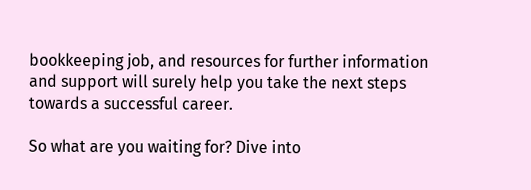bookkeeping job, and resources for further information and support will surely help you take the next steps towards a successful career.

So what are you waiting for? Dive into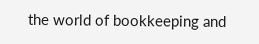the world of bookkeeping and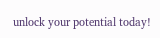unlock your potential today!